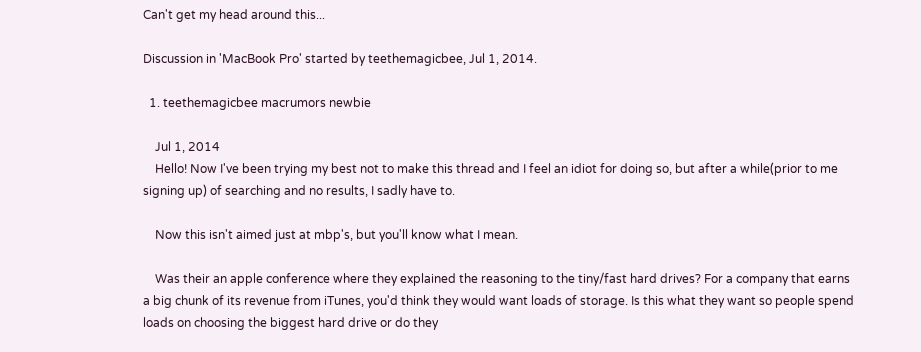Can't get my head around this...

Discussion in 'MacBook Pro' started by teethemagicbee, Jul 1, 2014.

  1. teethemagicbee macrumors newbie

    Jul 1, 2014
    Hello! Now I've been trying my best not to make this thread and I feel an idiot for doing so, but after a while(prior to me signing up) of searching and no results, I sadly have to.

    Now this isn't aimed just at mbp's, but you'll know what I mean.

    Was their an apple conference where they explained the reasoning to the tiny/fast hard drives? For a company that earns a big chunk of its revenue from iTunes, you'd think they would want loads of storage. Is this what they want so people spend loads on choosing the biggest hard drive or do they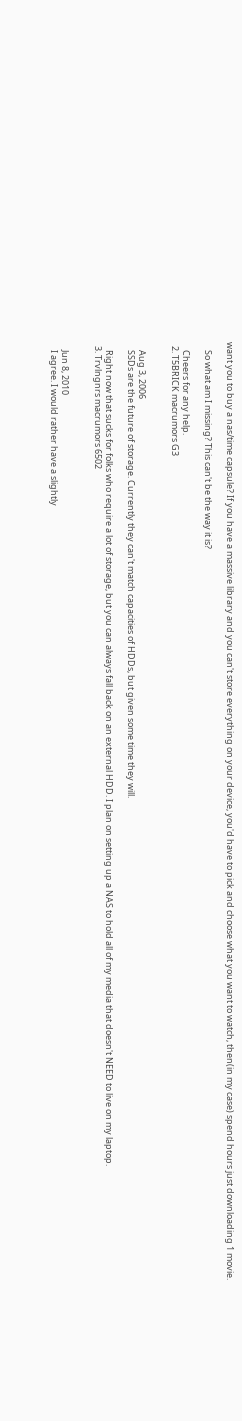want you to buy a nas/time capsule? If you have a massive library and you can't store everything on your device, you'd have to pick and choose what you want to watch, then(in my case) spend hours just downloading 1 movie.

    So what am I missing? This can't be the way it is?

    Cheers for any help.
  2. T5BRICK macrumors G3


    Aug 3, 2006
    SSDs are the future of storage. Currently they can't match capacities of HDDs, but given some time they will.

    Right now that sucks for folks who require a lot of storage, but you can always fall back on an external HDD. I plan on setting up a NAS to hold all of my media that doesn't NEED to live on my laptop.
  3. Trvlngnrs macrumors 6502


    Jun 8, 2010
    I agree. I would rather have a slightly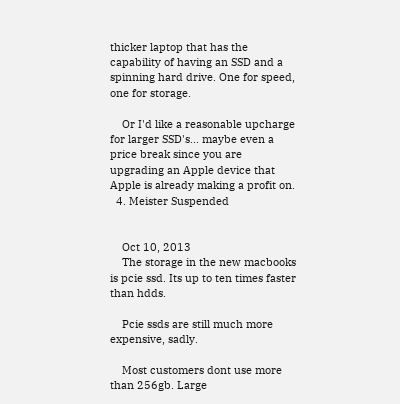thicker laptop that has the capability of having an SSD and a spinning hard drive. One for speed, one for storage.

    Or I'd like a reasonable upcharge for larger SSD's... maybe even a price break since you are upgrading an Apple device that Apple is already making a profit on.
  4. Meister Suspended


    Oct 10, 2013
    The storage in the new macbooks is pcie ssd. Its up to ten times faster than hdds.

    Pcie ssds are still much more expensive, sadly.

    Most customers dont use more than 256gb. Large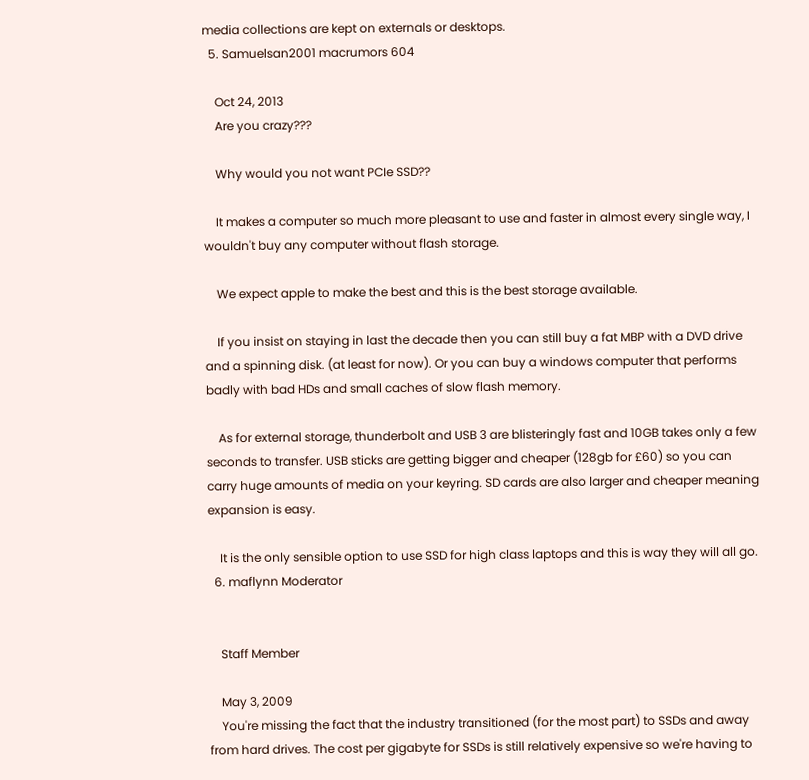media collections are kept on externals or desktops.
  5. Samuelsan2001 macrumors 604

    Oct 24, 2013
    Are you crazy???

    Why would you not want PCIe SSD??

    It makes a computer so much more pleasant to use and faster in almost every single way, I wouldn't buy any computer without flash storage.

    We expect apple to make the best and this is the best storage available.

    If you insist on staying in last the decade then you can still buy a fat MBP with a DVD drive and a spinning disk. (at least for now). Or you can buy a windows computer that performs badly with bad HDs and small caches of slow flash memory.

    As for external storage, thunderbolt and USB 3 are blisteringly fast and 10GB takes only a few seconds to transfer. USB sticks are getting bigger and cheaper (128gb for £60) so you can carry huge amounts of media on your keyring. SD cards are also larger and cheaper meaning expansion is easy.

    It is the only sensible option to use SSD for high class laptops and this is way they will all go.
  6. maflynn Moderator


    Staff Member

    May 3, 2009
    You're missing the fact that the industry transitioned (for the most part) to SSDs and away from hard drives. The cost per gigabyte for SSDs is still relatively expensive so we're having to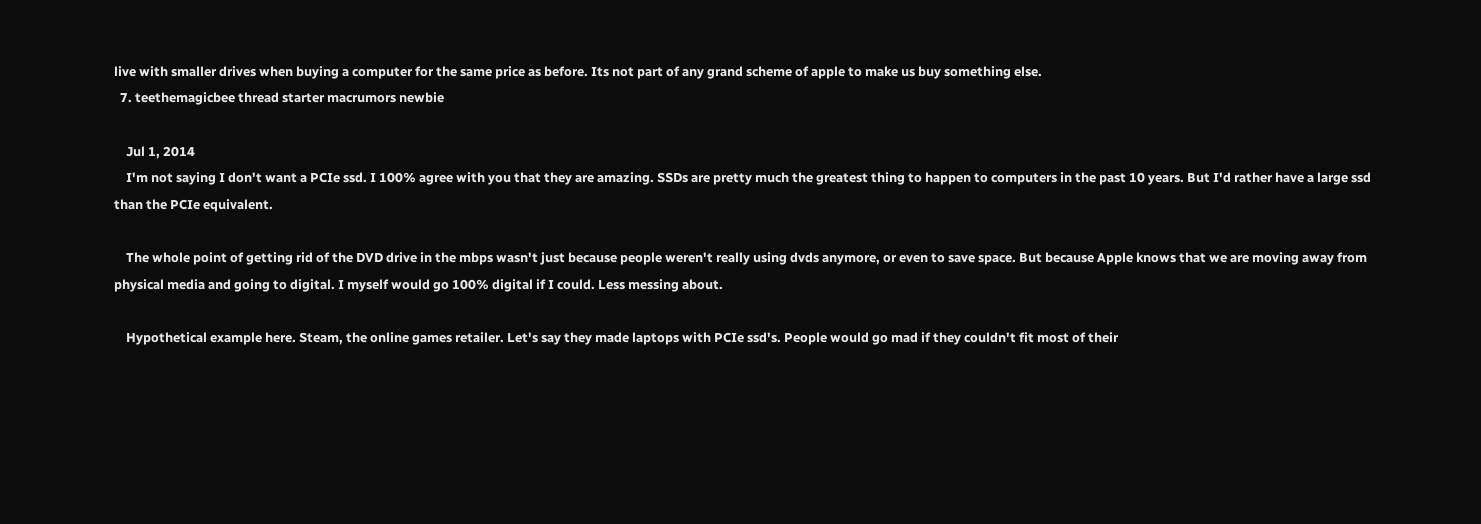live with smaller drives when buying a computer for the same price as before. Its not part of any grand scheme of apple to make us buy something else.
  7. teethemagicbee thread starter macrumors newbie

    Jul 1, 2014
    I'm not saying I don't want a PCIe ssd. I 100% agree with you that they are amazing. SSDs are pretty much the greatest thing to happen to computers in the past 10 years. But I'd rather have a large ssd than the PCIe equivalent.

    The whole point of getting rid of the DVD drive in the mbps wasn't just because people weren't really using dvds anymore, or even to save space. But because Apple knows that we are moving away from physical media and going to digital. I myself would go 100% digital if I could. Less messing about.

    Hypothetical example here. Steam, the online games retailer. Let's say they made laptops with PCIe ssd's. People would go mad if they couldn't fit most of their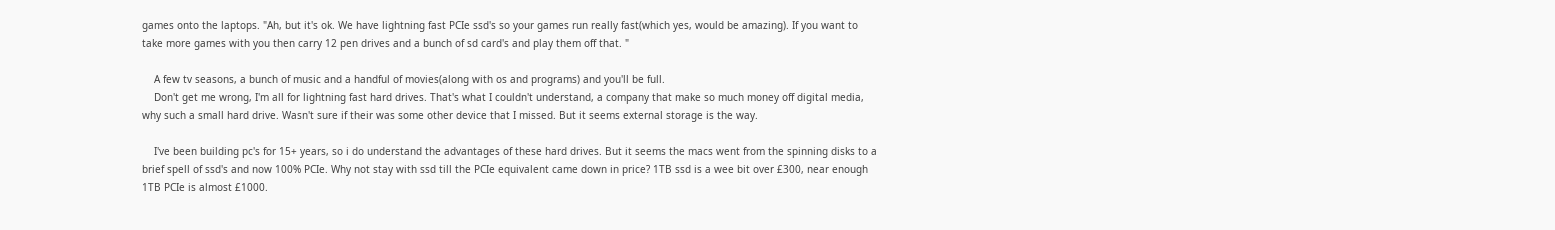games onto the laptops. "Ah, but it's ok. We have lightning fast PCIe ssd's so your games run really fast(which yes, would be amazing). If you want to take more games with you then carry 12 pen drives and a bunch of sd card's and play them off that. "

    A few tv seasons, a bunch of music and a handful of movies(along with os and programs) and you'll be full.
    Don't get me wrong, I'm all for lightning fast hard drives. That's what I couldn't understand, a company that make so much money off digital media, why such a small hard drive. Wasn't sure if their was some other device that I missed. But it seems external storage is the way.

    I've been building pc's for 15+ years, so i do understand the advantages of these hard drives. But it seems the macs went from the spinning disks to a brief spell of ssd's and now 100% PCIe. Why not stay with ssd till the PCIe equivalent came down in price? 1TB ssd is a wee bit over £300, near enough 1TB PCIe is almost £1000.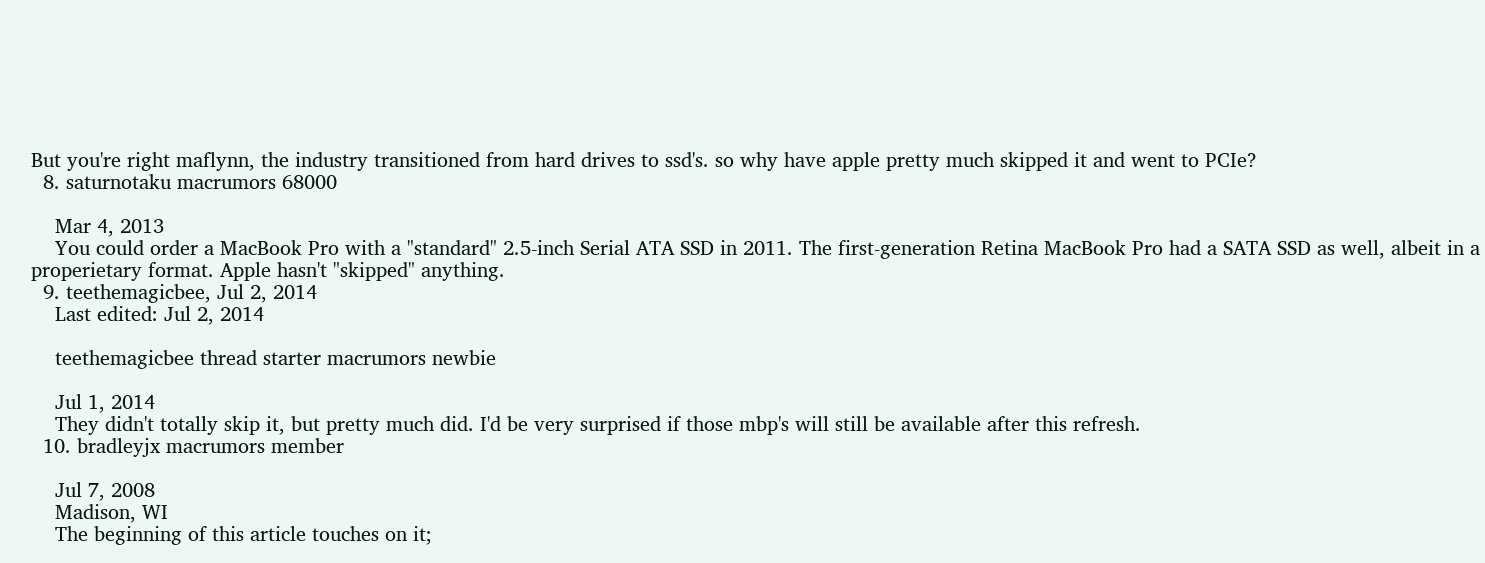But you're right maflynn, the industry transitioned from hard drives to ssd's. so why have apple pretty much skipped it and went to PCIe?
  8. saturnotaku macrumors 68000

    Mar 4, 2013
    You could order a MacBook Pro with a "standard" 2.5-inch Serial ATA SSD in 2011. The first-generation Retina MacBook Pro had a SATA SSD as well, albeit in a properietary format. Apple hasn't "skipped" anything.
  9. teethemagicbee, Jul 2, 2014
    Last edited: Jul 2, 2014

    teethemagicbee thread starter macrumors newbie

    Jul 1, 2014
    They didn't totally skip it, but pretty much did. I'd be very surprised if those mbp's will still be available after this refresh.
  10. bradleyjx macrumors member

    Jul 7, 2008
    Madison, WI
    The beginning of this article touches on it;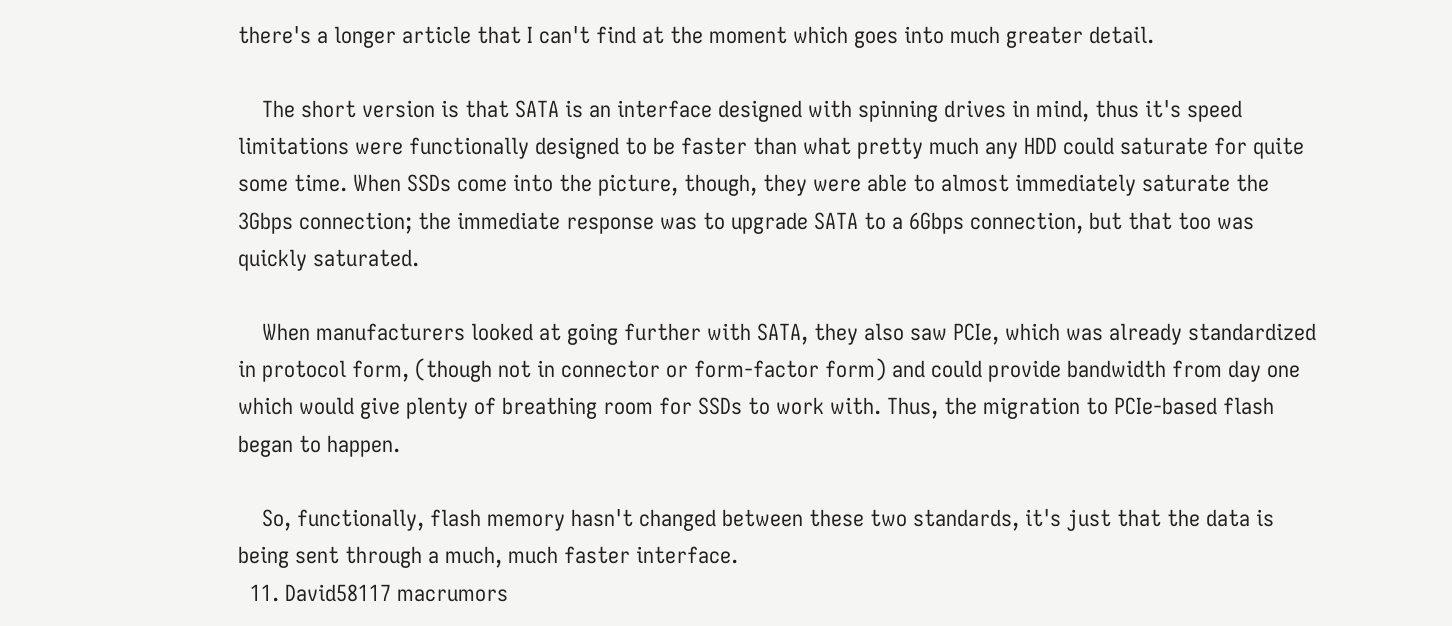there's a longer article that I can't find at the moment which goes into much greater detail.

    The short version is that SATA is an interface designed with spinning drives in mind, thus it's speed limitations were functionally designed to be faster than what pretty much any HDD could saturate for quite some time. When SSDs come into the picture, though, they were able to almost immediately saturate the 3Gbps connection; the immediate response was to upgrade SATA to a 6Gbps connection, but that too was quickly saturated.

    When manufacturers looked at going further with SATA, they also saw PCIe, which was already standardized in protocol form, (though not in connector or form-factor form) and could provide bandwidth from day one which would give plenty of breathing room for SSDs to work with. Thus, the migration to PCIe-based flash began to happen.

    So, functionally, flash memory hasn't changed between these two standards, it's just that the data is being sent through a much, much faster interface.
  11. David58117 macrumors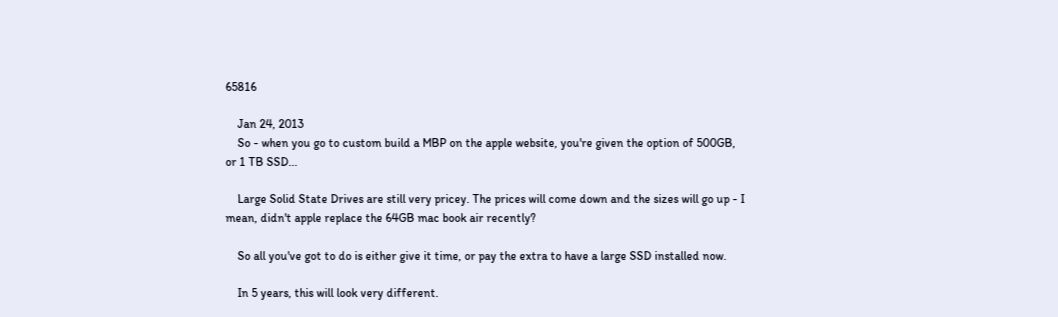65816

    Jan 24, 2013
    So - when you go to custom build a MBP on the apple website, you're given the option of 500GB, or 1 TB SSD...

    Large Solid State Drives are still very pricey. The prices will come down and the sizes will go up - I mean, didn't apple replace the 64GB mac book air recently?

    So all you've got to do is either give it time, or pay the extra to have a large SSD installed now.

    In 5 years, this will look very different.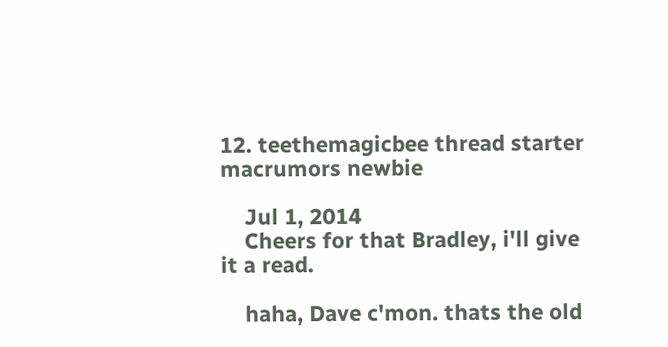12. teethemagicbee thread starter macrumors newbie

    Jul 1, 2014
    Cheers for that Bradley, i'll give it a read.

    haha, Dave c'mon. thats the old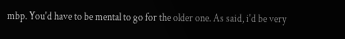mbp. You'd have to be mental to go for the older one. As said, i'd be very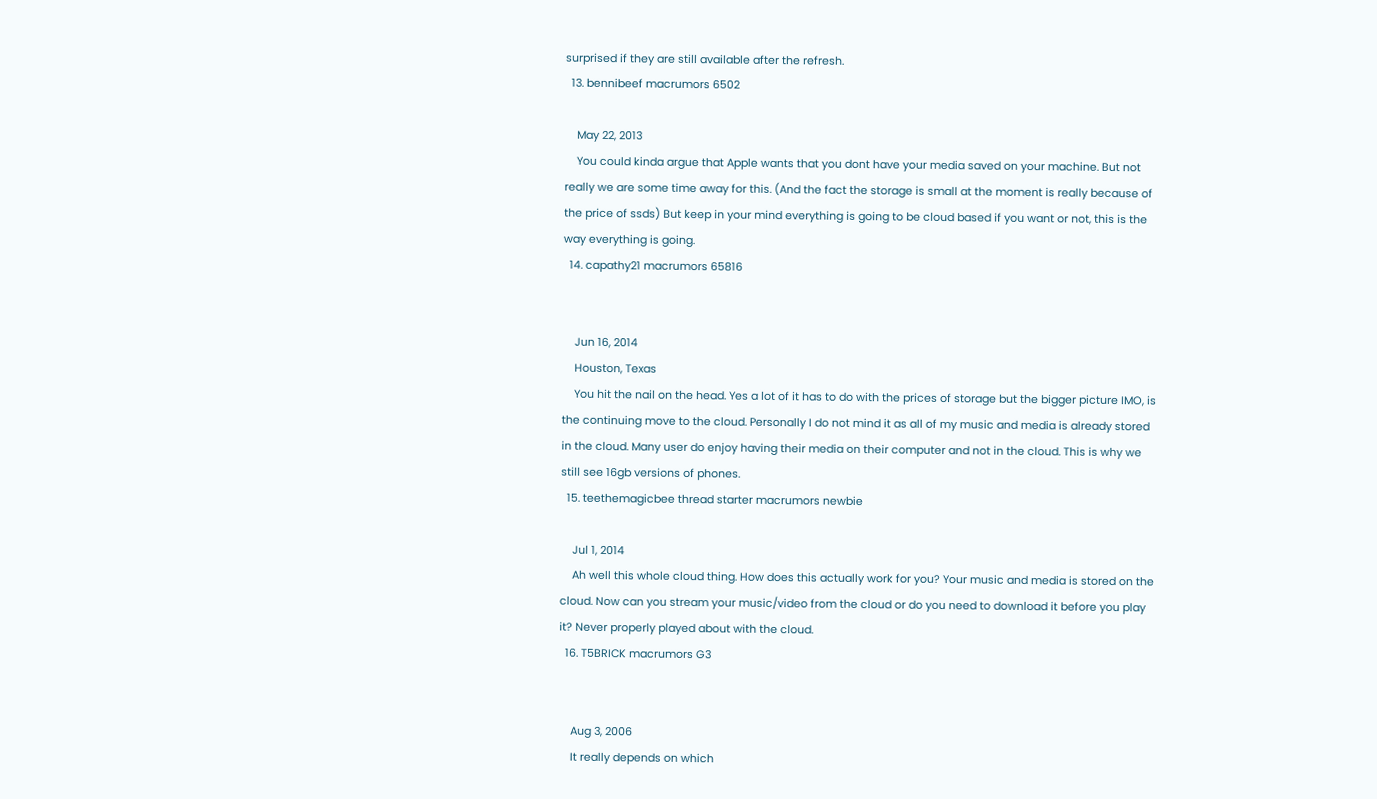surprised if they are still available after the refresh.
  13. bennibeef macrumors 6502

    May 22, 2013
    You could kinda argue that Apple wants that you dont have your media saved on your machine. But not really we are some time away for this. (And the fact the storage is small at the moment is really because of the price of ssds) But keep in your mind everything is going to be cloud based if you want or not, this is the way everything is going.
  14. capathy21 macrumors 65816


    Jun 16, 2014
    Houston, Texas
    You hit the nail on the head. Yes a lot of it has to do with the prices of storage but the bigger picture IMO, is the continuing move to the cloud. Personally I do not mind it as all of my music and media is already stored in the cloud. Many user do enjoy having their media on their computer and not in the cloud. This is why we still see 16gb versions of phones.
  15. teethemagicbee thread starter macrumors newbie

    Jul 1, 2014
    Ah well this whole cloud thing. How does this actually work for you? Your music and media is stored on the cloud. Now can you stream your music/video from the cloud or do you need to download it before you play it? Never properly played about with the cloud.
  16. T5BRICK macrumors G3


    Aug 3, 2006
    It really depends on which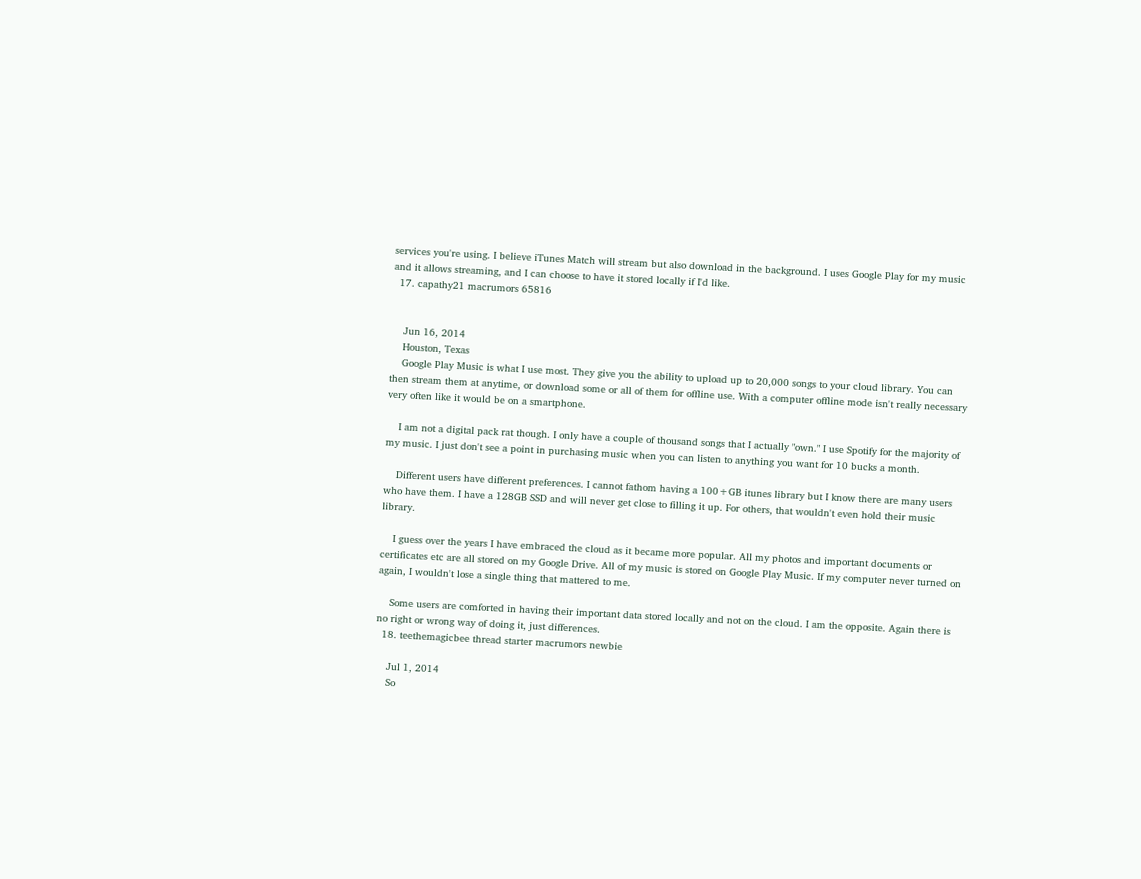services you're using. I believe iTunes Match will stream but also download in the background. I uses Google Play for my music and it allows streaming, and I can choose to have it stored locally if I'd like.
  17. capathy21 macrumors 65816


    Jun 16, 2014
    Houston, Texas
    Google Play Music is what I use most. They give you the ability to upload up to 20,000 songs to your cloud library. You can then stream them at anytime, or download some or all of them for offline use. With a computer offline mode isn't really necessary very often like it would be on a smartphone.

    I am not a digital pack rat though. I only have a couple of thousand songs that I actually "own." I use Spotify for the majority of my music. I just don't see a point in purchasing music when you can listen to anything you want for 10 bucks a month.

    Different users have different preferences. I cannot fathom having a 100+GB itunes library but I know there are many users who have them. I have a 128GB SSD and will never get close to filling it up. For others, that wouldn't even hold their music library.

    I guess over the years I have embraced the cloud as it became more popular. All my photos and important documents or certificates etc are all stored on my Google Drive. All of my music is stored on Google Play Music. If my computer never turned on again, I wouldn't lose a single thing that mattered to me.

    Some users are comforted in having their important data stored locally and not on the cloud. I am the opposite. Again there is no right or wrong way of doing it, just differences.
  18. teethemagicbee thread starter macrumors newbie

    Jul 1, 2014
    So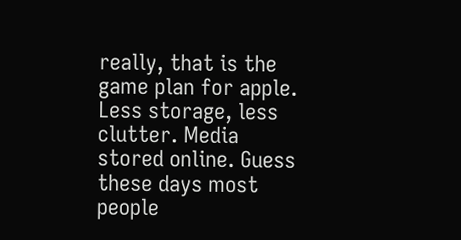really, that is the game plan for apple. Less storage, less clutter. Media stored online. Guess these days most people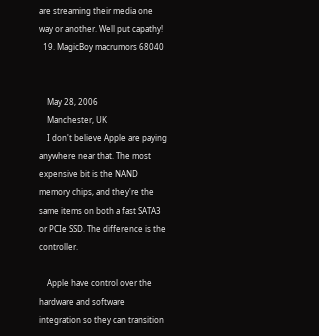are streaming their media one way or another. Well put capathy!
  19. MagicBoy macrumors 68040


    May 28, 2006
    Manchester, UK
    I don't believe Apple are paying anywhere near that. The most expensive bit is the NAND memory chips, and they're the same items on both a fast SATA3 or PCIe SSD. The difference is the controller.

    Apple have control over the hardware and software integration so they can transition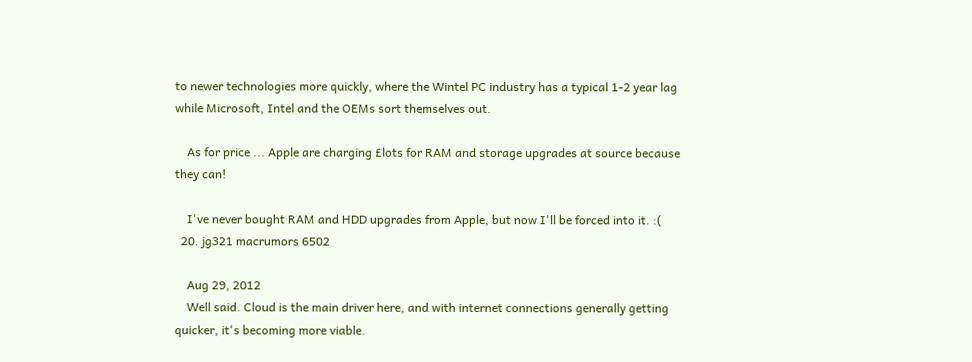to newer technologies more quickly, where the Wintel PC industry has a typical 1-2 year lag while Microsoft, Intel and the OEMs sort themselves out.

    As for price ... Apple are charging £lots for RAM and storage upgrades at source because they can!

    I've never bought RAM and HDD upgrades from Apple, but now I'll be forced into it. :(
  20. jg321 macrumors 6502

    Aug 29, 2012
    Well said. Cloud is the main driver here, and with internet connections generally getting quicker, it's becoming more viable.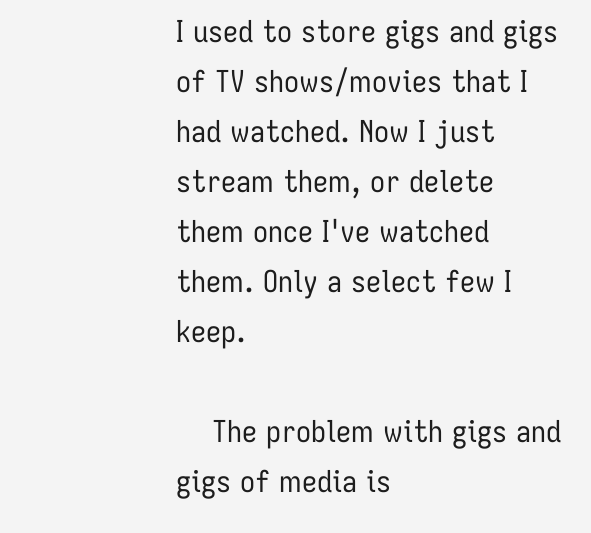I used to store gigs and gigs of TV shows/movies that I had watched. Now I just stream them, or delete them once I've watched them. Only a select few I keep.

    The problem with gigs and gigs of media is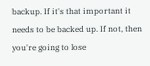backup. If it's that important it needs to be backed up. If not, then you're going to lose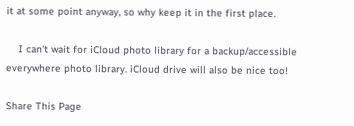it at some point anyway, so why keep it in the first place.

    I can't wait for iCloud photo library for a backup/accessible everywhere photo library. iCloud drive will also be nice too!

Share This Page